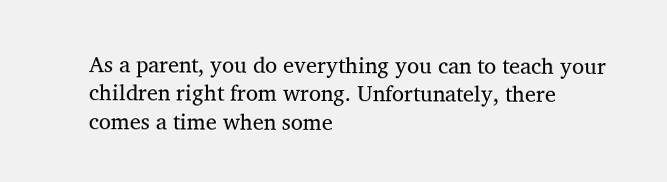As a parent, you do everything you can to teach your children right from wrong. Unfortunately, there comes a time when some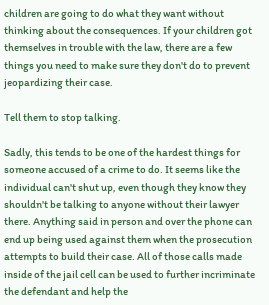children are going to do what they want without thinking about the consequences. If your children got themselves in trouble with the law, there are a few things you need to make sure they don't do to prevent jeopardizing their case.

Tell them to stop talking.

Sadly, this tends to be one of the hardest things for someone accused of a crime to do. It seems like the individual can't shut up, even though they know they shouldn't be talking to anyone without their lawyer there. Anything said in person and over the phone can end up being used against them when the prosecution attempts to build their case. All of those calls made inside of the jail cell can be used to further incriminate the defendant and help the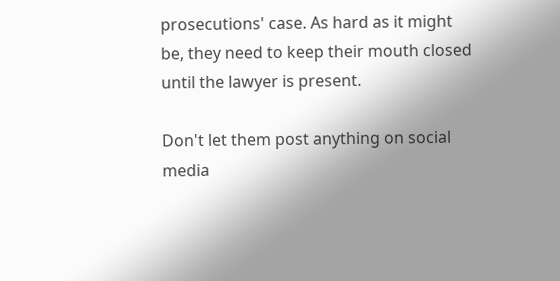prosecutions' case. As hard as it might be, they need to keep their mouth closed until the lawyer is present.

Don't let them post anything on social media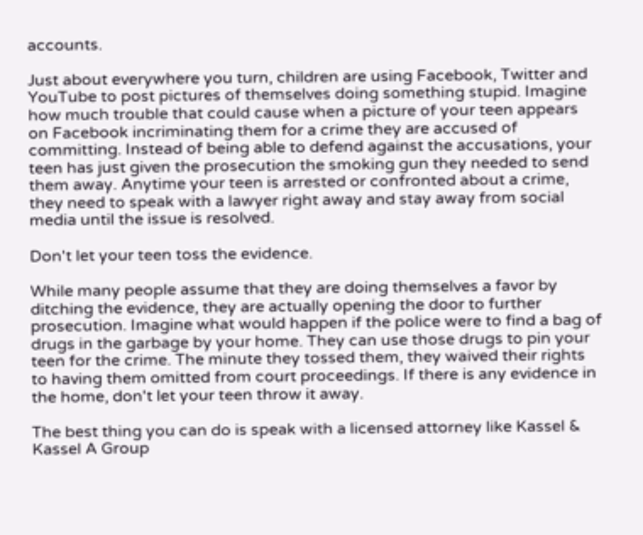accounts.

Just about everywhere you turn, children are using Facebook, Twitter and YouTube to post pictures of themselves doing something stupid. Imagine how much trouble that could cause when a picture of your teen appears on Facebook incriminating them for a crime they are accused of committing. Instead of being able to defend against the accusations, your teen has just given the prosecution the smoking gun they needed to send them away. Anytime your teen is arrested or confronted about a crime, they need to speak with a lawyer right away and stay away from social media until the issue is resolved.

Don't let your teen toss the evidence.

While many people assume that they are doing themselves a favor by ditching the evidence, they are actually opening the door to further prosecution. Imagine what would happen if the police were to find a bag of drugs in the garbage by your home. They can use those drugs to pin your teen for the crime. The minute they tossed them, they waived their rights to having them omitted from court proceedings. If there is any evidence in the home, don't let your teen throw it away.

The best thing you can do is speak with a licensed attorney like Kassel & Kassel A Group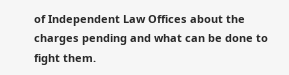of Independent Law Offices about the charges pending and what can be done to fight them.